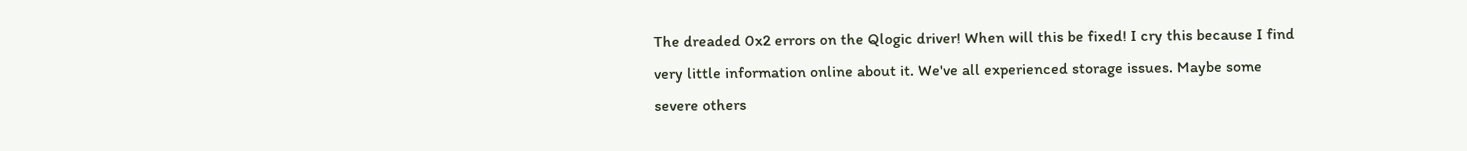The dreaded 0x2 errors on the Qlogic driver! When will this be fixed! I cry this because I find very little information online about it. We've all experienced storage issues. Maybe some severe others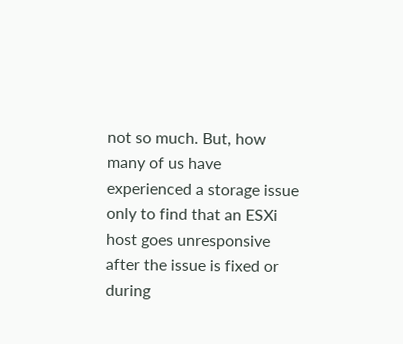not so much. But, how many of us have experienced a storage issue only to find that an ESXi host goes unresponsive after the issue is fixed or during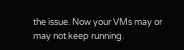the issue. Now your VMs may or may not keep running.